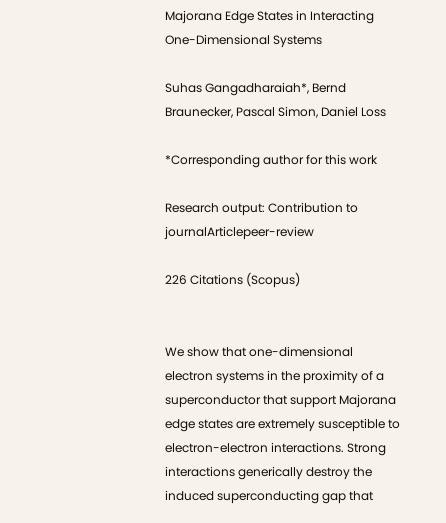Majorana Edge States in Interacting One-Dimensional Systems

Suhas Gangadharaiah*, Bernd Braunecker, Pascal Simon, Daniel Loss

*Corresponding author for this work

Research output: Contribution to journalArticlepeer-review

226 Citations (Scopus)


We show that one-dimensional electron systems in the proximity of a superconductor that support Majorana edge states are extremely susceptible to electron-electron interactions. Strong interactions generically destroy the induced superconducting gap that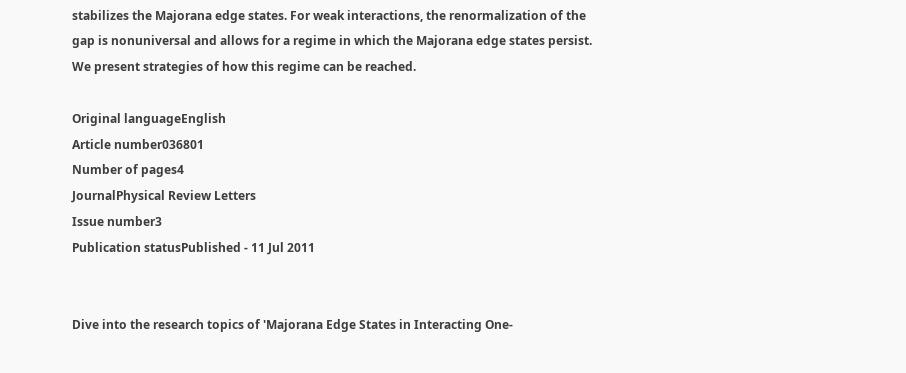stabilizes the Majorana edge states. For weak interactions, the renormalization of the gap is nonuniversal and allows for a regime in which the Majorana edge states persist. We present strategies of how this regime can be reached.

Original languageEnglish
Article number036801
Number of pages4
JournalPhysical Review Letters
Issue number3
Publication statusPublished - 11 Jul 2011


Dive into the research topics of 'Majorana Edge States in Interacting One-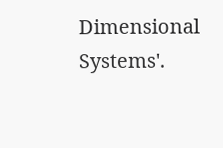Dimensional Systems'.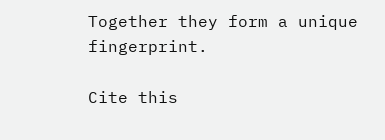Together they form a unique fingerprint.

Cite this